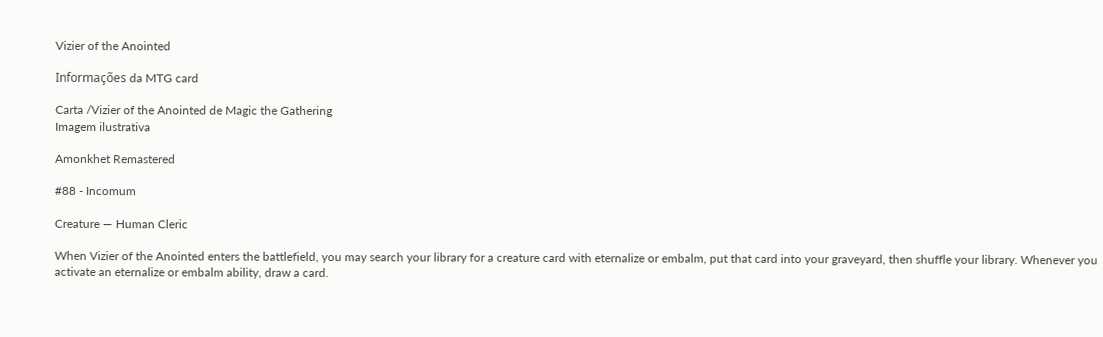Vizier of the Anointed

Informações da MTG card

Carta /Vizier of the Anointed de Magic the Gathering
Imagem ilustrativa

Amonkhet Remastered

#88 - Incomum

Creature — Human Cleric

When Vizier of the Anointed enters the battlefield, you may search your library for a creature card with eternalize or embalm, put that card into your graveyard, then shuffle your library. Whenever you activate an eternalize or embalm ability, draw a card.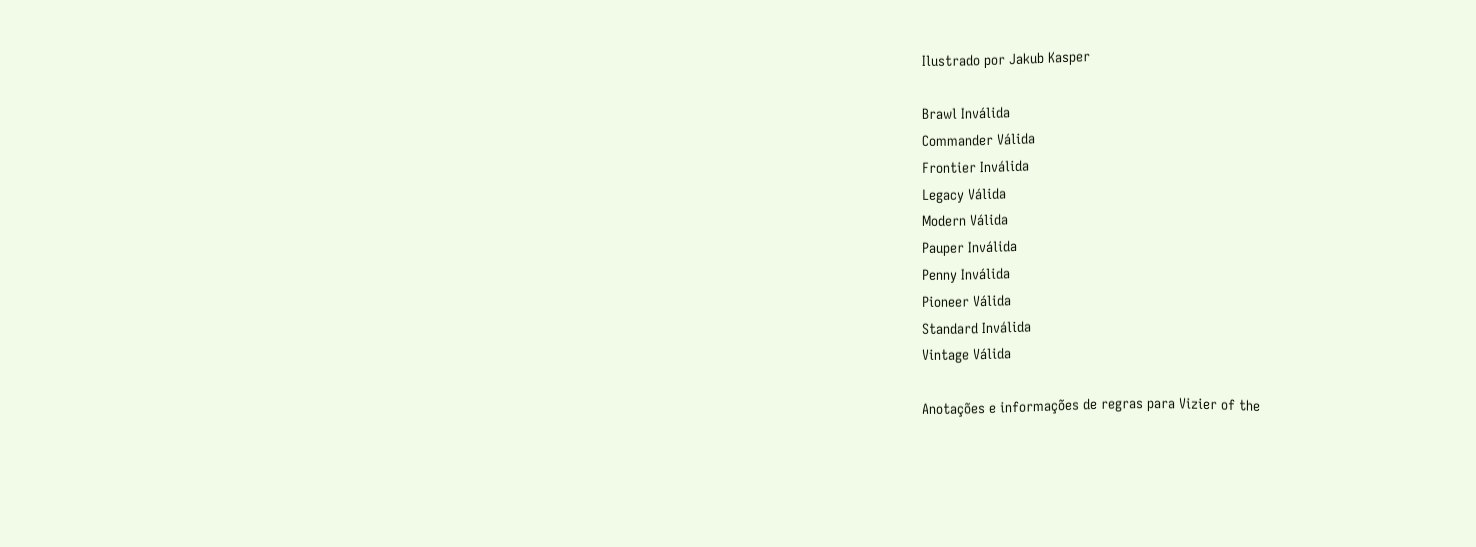Ilustrado por Jakub Kasper

Brawl Inválida
Commander Válida
Frontier Inválida
Legacy Válida
Modern Válida
Pauper Inválida
Penny Inválida
Pioneer Válida
Standard Inválida
Vintage Válida

Anotações e informações de regras para Vizier of the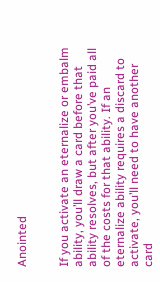Anointed


If you activate an eternalize or embalm ability, you’ll draw a card before that ability resolves, but after you’ve paid all of the costs for that ability. If an eternalize ability requires a discard to activate, you’ll need to have another card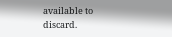available to discard.